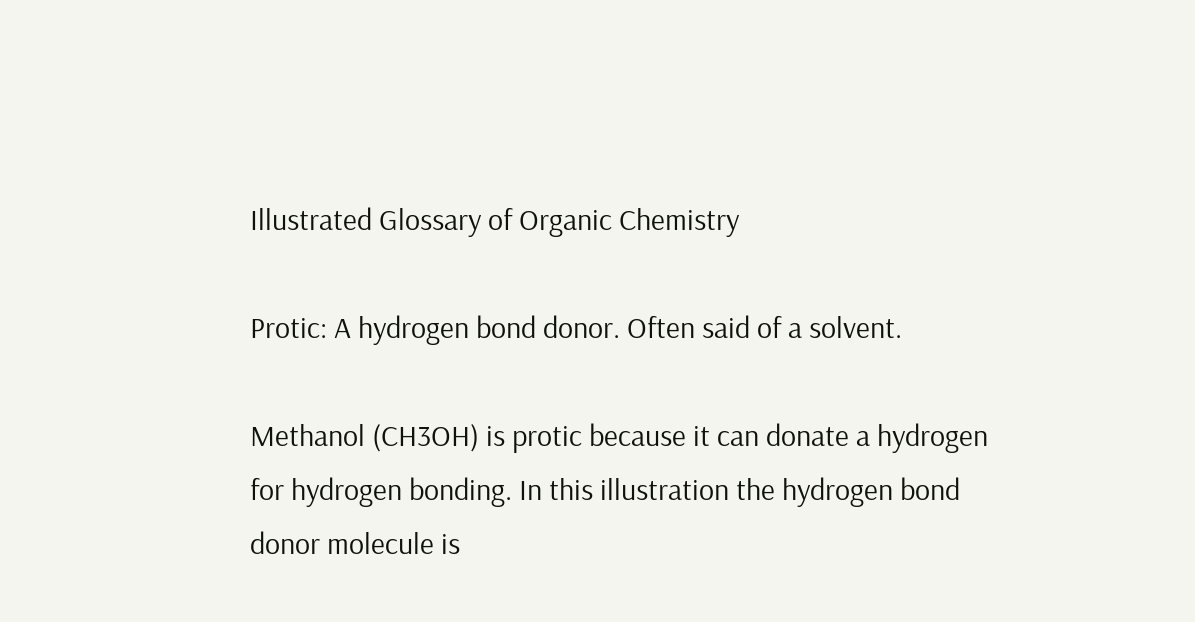Illustrated Glossary of Organic Chemistry

Protic: A hydrogen bond donor. Often said of a solvent.

Methanol (CH3OH) is protic because it can donate a hydrogen for hydrogen bonding. In this illustration the hydrogen bond donor molecule is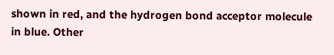shown in red, and the hydrogen bond acceptor molecule in blue. Other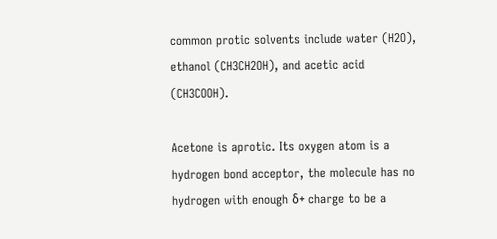common protic solvents include water (H2O), ethanol (CH3CH2OH), and acetic acid (CH3COOH).

Acetone is aprotic. Its oxygen atom is a hydrogen bond acceptor, the molecule has no hydrogen with enough δ+ charge to be a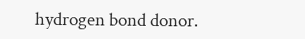hydrogen bond donor.